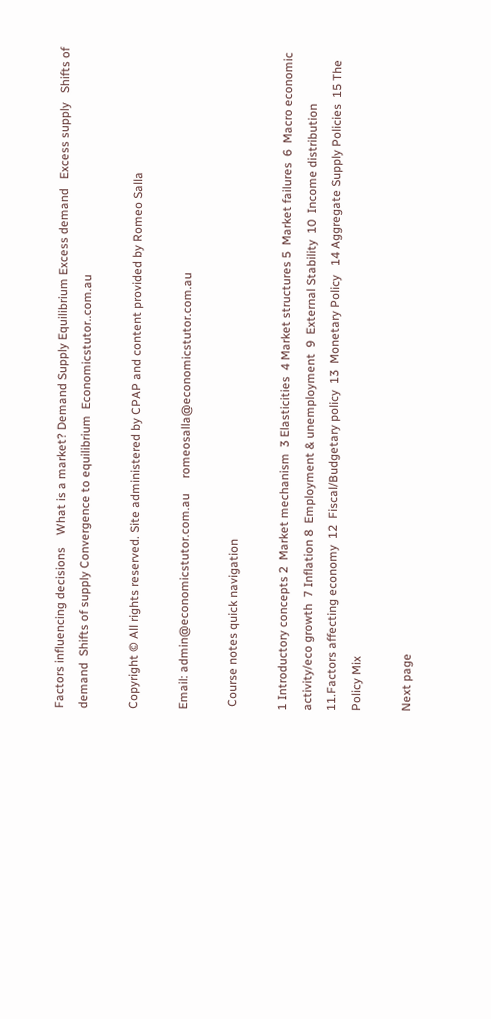Factors influencing decisions    What is a market? Demand Supply Equilibrium Excess demand   Excess supply   Shifts of demand  Shifts of supply Convergence to equilibrium  Economicstutor..com.au

Copyright © All rights reserved. Site administered by CPAP and content provided by Romeo Salla

Email: admin@economicstutor.com.au     romeosalla@economicstutor.com.au

 Course notes quick navigation

1 Introductory concepts 2  Market mechanism  3 Elasticities  4 Market structures 5  Market failures  6  Macro economic activity/eco growth  7 Inflation 8  Employment & unemployment  9  External Stability  10  Income distribution 11.Factors affecting economy  12  Fiscal/Budgetary policy  13  Monetary Policy   14 Aggregate Supply Policies  15 The Policy Mix

Next page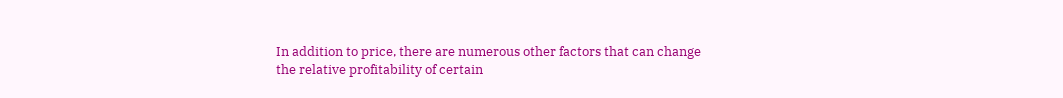In addition to price, there are numerous other factors that can change the relative profitability of certain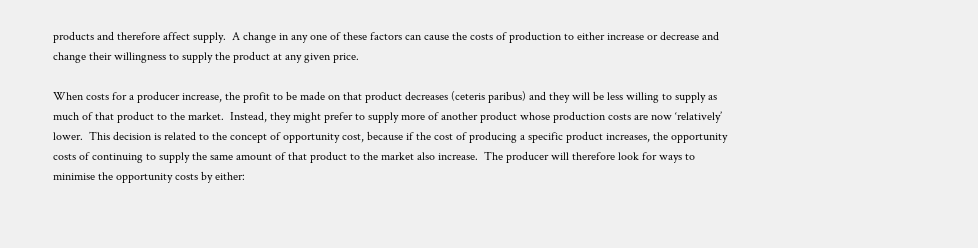products and therefore affect supply.  A change in any one of these factors can cause the costs of production to either increase or decrease and change their willingness to supply the product at any given price.

When costs for a producer increase, the profit to be made on that product decreases (ceteris paribus) and they will be less willing to supply as much of that product to the market.  Instead, they might prefer to supply more of another product whose production costs are now ‘relatively’ lower.  This decision is related to the concept of opportunity cost, because if the cost of producing a specific product increases, the opportunity costs of continuing to supply the same amount of that product to the market also increase.  The producer will therefore look for ways to minimise the opportunity costs by either: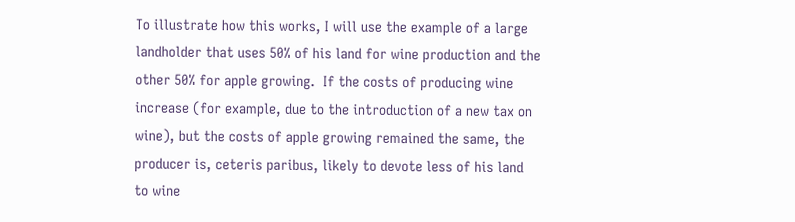To illustrate how this works, I will use the example of a large landholder that uses 50% of his land for wine production and the other 50% for apple growing.  If the costs of producing wine increase (for example, due to the introduction of a new tax on wine), but the costs of apple growing remained the same, the producer is, ceteris paribus, likely to devote less of his land to wine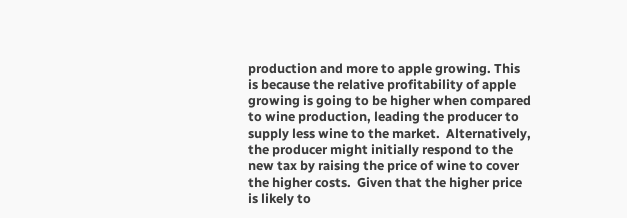production and more to apple growing. This is because the relative profitability of apple growing is going to be higher when compared to wine production, leading the producer to supply less wine to the market.  Alternatively, the producer might initially respond to the new tax by raising the price of wine to cover the higher costs.  Given that the higher price is likely to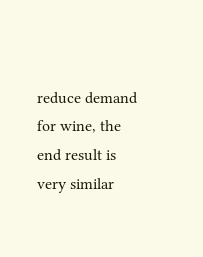reduce demand for wine, the end result is very similar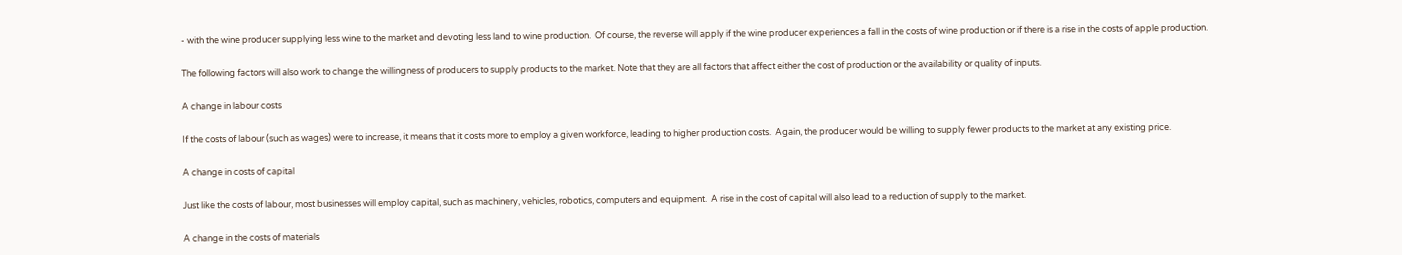- with the wine producer supplying less wine to the market and devoting less land to wine production.  Of course, the reverse will apply if the wine producer experiences a fall in the costs of wine production or if there is a rise in the costs of apple production.

The following factors will also work to change the willingness of producers to supply products to the market. Note that they are all factors that affect either the cost of production or the availability or quality of inputs.

A change in labour costs

If the costs of labour (such as wages) were to increase, it means that it costs more to employ a given workforce, leading to higher production costs.  Again, the producer would be willing to supply fewer products to the market at any existing price.

A change in costs of capital

Just like the costs of labour, most businesses will employ capital, such as machinery, vehicles, robotics, computers and equipment.  A rise in the cost of capital will also lead to a reduction of supply to the market.

A change in the costs of materials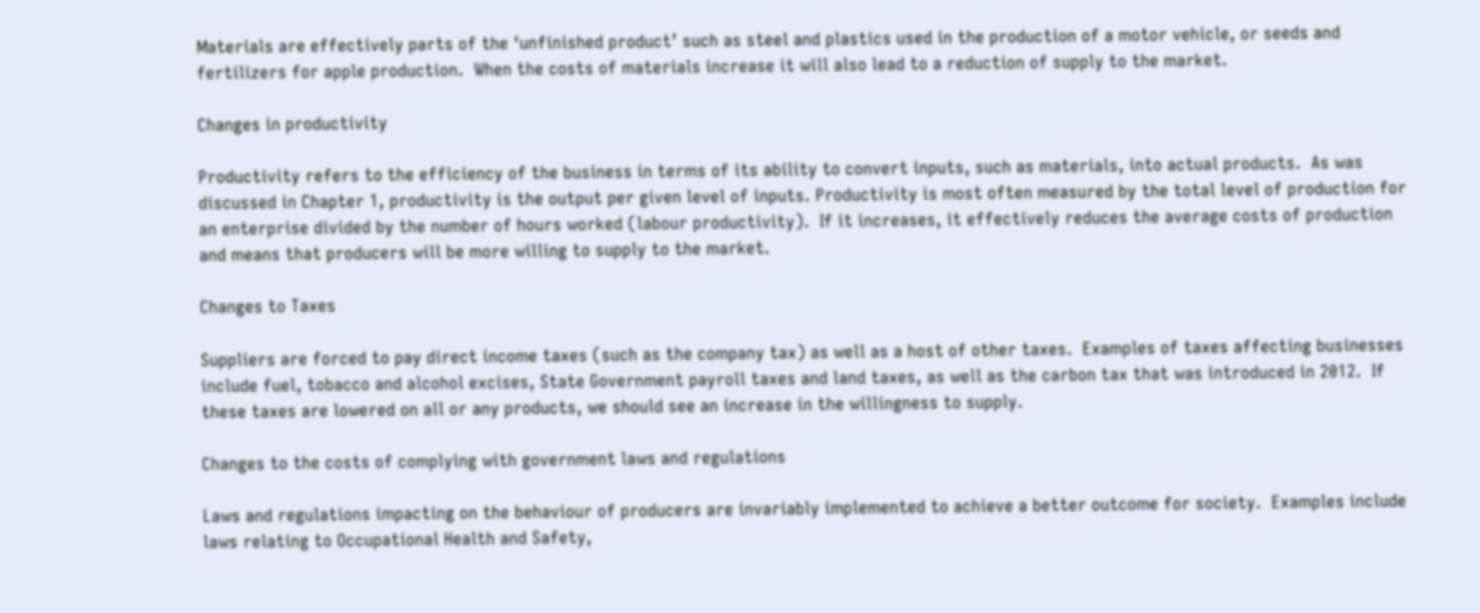Materials are effectively parts of the ‘unfinished product’ such as steel and plastics used in the production of a motor vehicle, or seeds and fertilizers for apple production.  When the costs of materials increase it will also lead to a reduction of supply to the market.

Changes in productivity

Productivity refers to the efficiency of the business in terms of its ability to convert inputs, such as materials, into actual products.  As was discussed in Chapter 1, productivity is the output per given level of inputs. Productivity is most often measured by the total level of production for an enterprise divided by the number of hours worked (labour productivity).  If it increases, it effectively reduces the average costs of production and means that producers will be more willing to supply to the market.

Changes to Taxes

Suppliers are forced to pay direct income taxes (such as the company tax) as well as a host of other taxes.  Examples of taxes affecting businesses include fuel, tobacco and alcohol excises, State Government payroll taxes and land taxes, as well as the carbon tax that was introduced in 2012.  If these taxes are lowered on all or any products, we should see an increase in the willingness to supply.

Changes to the costs of complying with government laws and regulations

Laws and regulations impacting on the behaviour of producers are invariably implemented to achieve a better outcome for society.  Examples include laws relating to Occupational Health and Safety,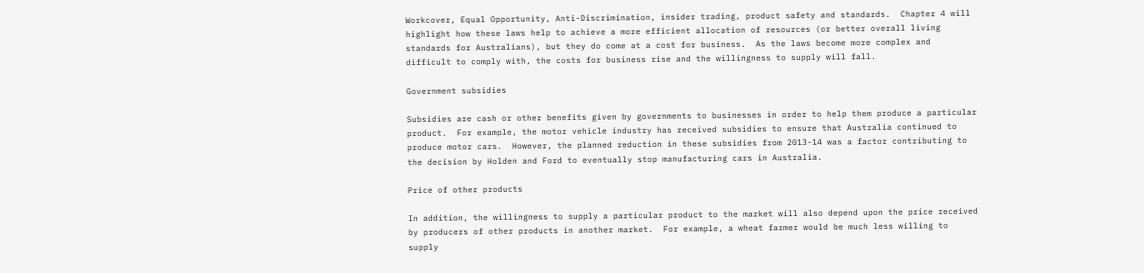Workcover, Equal Opportunity, Anti-Discrimination, insider trading, product safety and standards.  Chapter 4 will highlight how these laws help to achieve a more efficient allocation of resources (or better overall living standards for Australians), but they do come at a cost for business.  As the laws become more complex and difficult to comply with, the costs for business rise and the willingness to supply will fall.

Government subsidies

Subsidies are cash or other benefits given by governments to businesses in order to help them produce a particular product.  For example, the motor vehicle industry has received subsidies to ensure that Australia continued to produce motor cars.  However, the planned reduction in these subsidies from 2013-14 was a factor contributing to the decision by Holden and Ford to eventually stop manufacturing cars in Australia.

Price of other products

In addition, the willingness to supply a particular product to the market will also depend upon the price received by producers of other products in another market.  For example, a wheat farmer would be much less willing to supply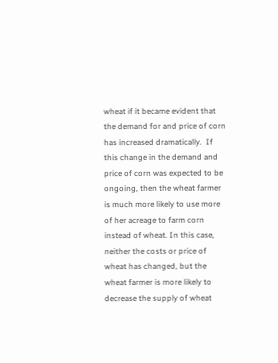wheat if it became evident that the demand for and price of corn has increased dramatically.  If this change in the demand and price of corn was expected to be ongoing, then the wheat farmer is much more likely to use more of her acreage to farm corn instead of wheat. In this case, neither the costs or price of wheat has changed, but the wheat farmer is more likely to decrease the supply of wheat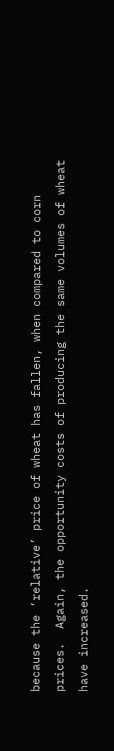because the ‘relative’ price of wheat has fallen, when compared to corn prices.  Again, the opportunity costs of producing the same volumes of wheat have increased.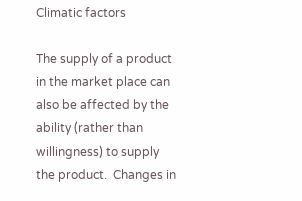Climatic factors

The supply of a product in the market place can also be affected by the ability (rather than willingness) to supply the product.  Changes in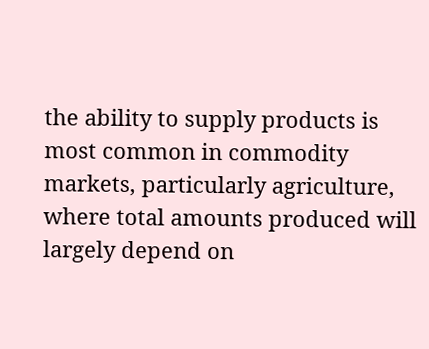the ability to supply products is most common in commodity markets, particularly agriculture, where total amounts produced will largely depend on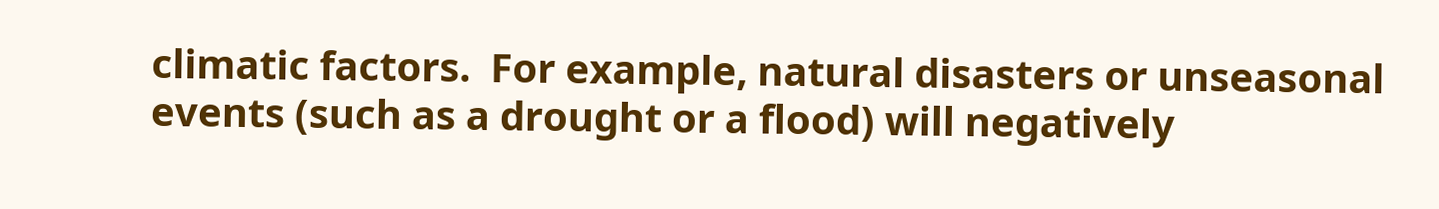climatic factors.  For example, natural disasters or unseasonal events (such as a drought or a flood) will negatively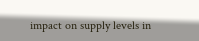impact on supply levels in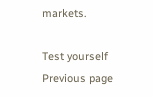markets.

Test yourself Previous page